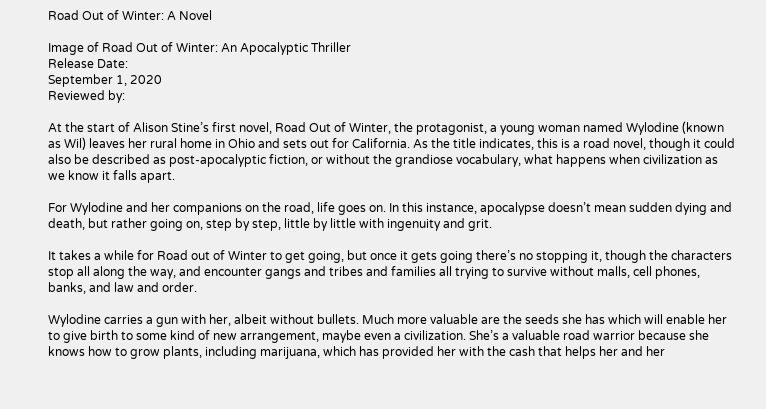Road Out of Winter: A Novel

Image of Road Out of Winter: An Apocalyptic Thriller
Release Date:
September 1, 2020
Reviewed by:

At the start of Alison Stine’s first novel, Road Out of Winter, the protagonist, a young woman named Wylodine (known as Wil) leaves her rural home in Ohio and sets out for California. As the title indicates, this is a road novel, though it could also be described as post-apocalyptic fiction, or without the grandiose vocabulary, what happens when civilization as we know it falls apart.

For Wylodine and her companions on the road, life goes on. In this instance, apocalypse doesn’t mean sudden dying and death, but rather going on, step by step, little by little with ingenuity and grit.

It takes a while for Road out of Winter to get going, but once it gets going there’s no stopping it, though the characters stop all along the way, and encounter gangs and tribes and families all trying to survive without malls, cell phones, banks, and law and order.

Wylodine carries a gun with her, albeit without bullets. Much more valuable are the seeds she has which will enable her to give birth to some kind of new arrangement, maybe even a civilization. She’s a valuable road warrior because she knows how to grow plants, including marijuana, which has provided her with the cash that helps her and her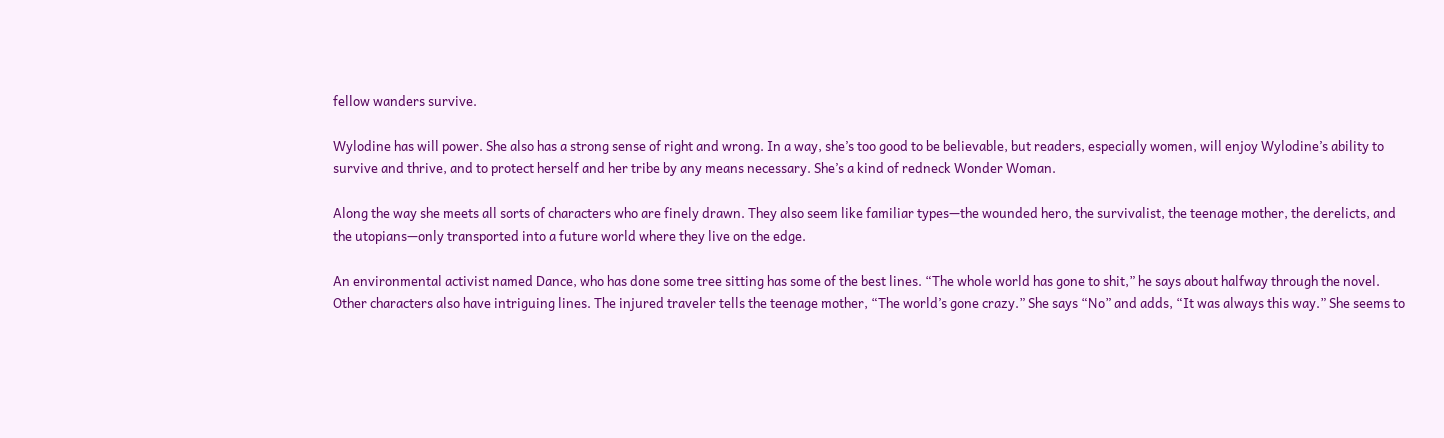fellow wanders survive.

Wylodine has will power. She also has a strong sense of right and wrong. In a way, she’s too good to be believable, but readers, especially women, will enjoy Wylodine’s ability to survive and thrive, and to protect herself and her tribe by any means necessary. She’s a kind of redneck Wonder Woman.

Along the way she meets all sorts of characters who are finely drawn. They also seem like familiar types—the wounded hero, the survivalist, the teenage mother, the derelicts, and the utopians—only transported into a future world where they live on the edge.

An environmental activist named Dance, who has done some tree sitting has some of the best lines. “The whole world has gone to shit,” he says about halfway through the novel. Other characters also have intriguing lines. The injured traveler tells the teenage mother, “The world’s gone crazy.” She says “No” and adds, “It was always this way.” She seems to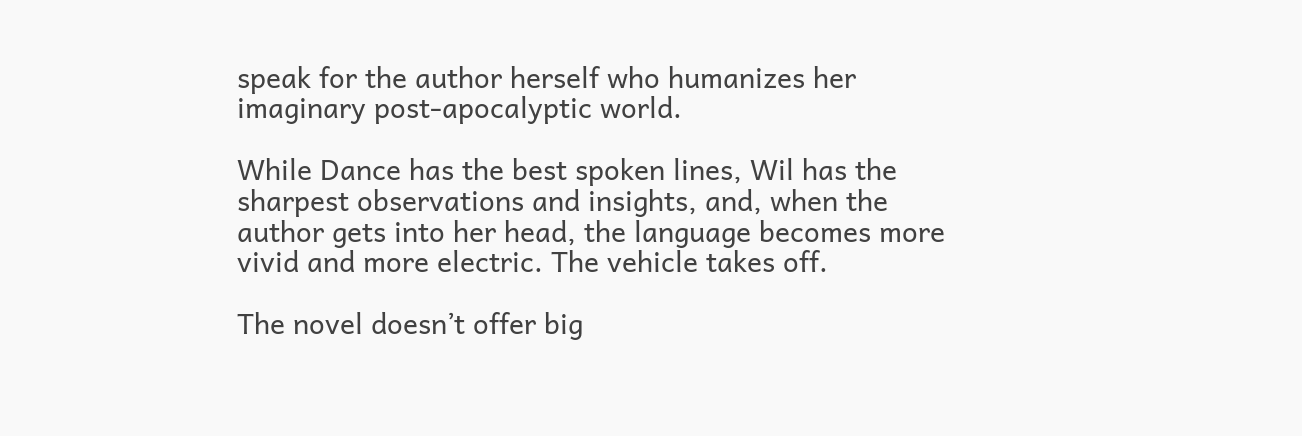speak for the author herself who humanizes her imaginary post-apocalyptic world.

While Dance has the best spoken lines, Wil has the sharpest observations and insights, and, when the author gets into her head, the language becomes more vivid and more electric. The vehicle takes off.

The novel doesn’t offer big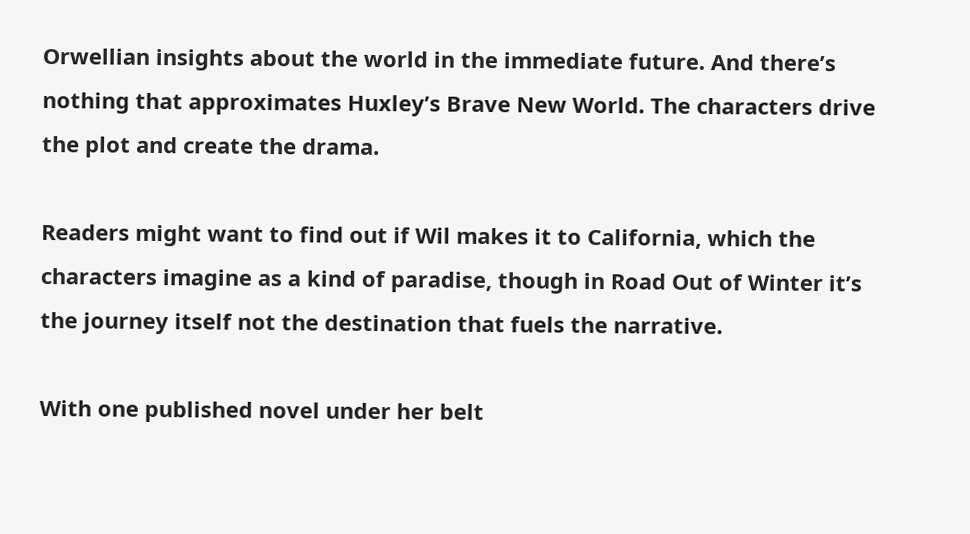Orwellian insights about the world in the immediate future. And there’s nothing that approximates Huxley’s Brave New World. The characters drive the plot and create the drama.

Readers might want to find out if Wil makes it to California, which the characters imagine as a kind of paradise, though in Road Out of Winter it’s the journey itself not the destination that fuels the narrative.

With one published novel under her belt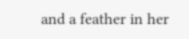and a feather in her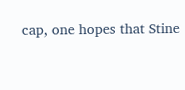cap, one hopes that Stine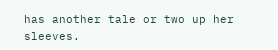has another tale or two up her sleeves.